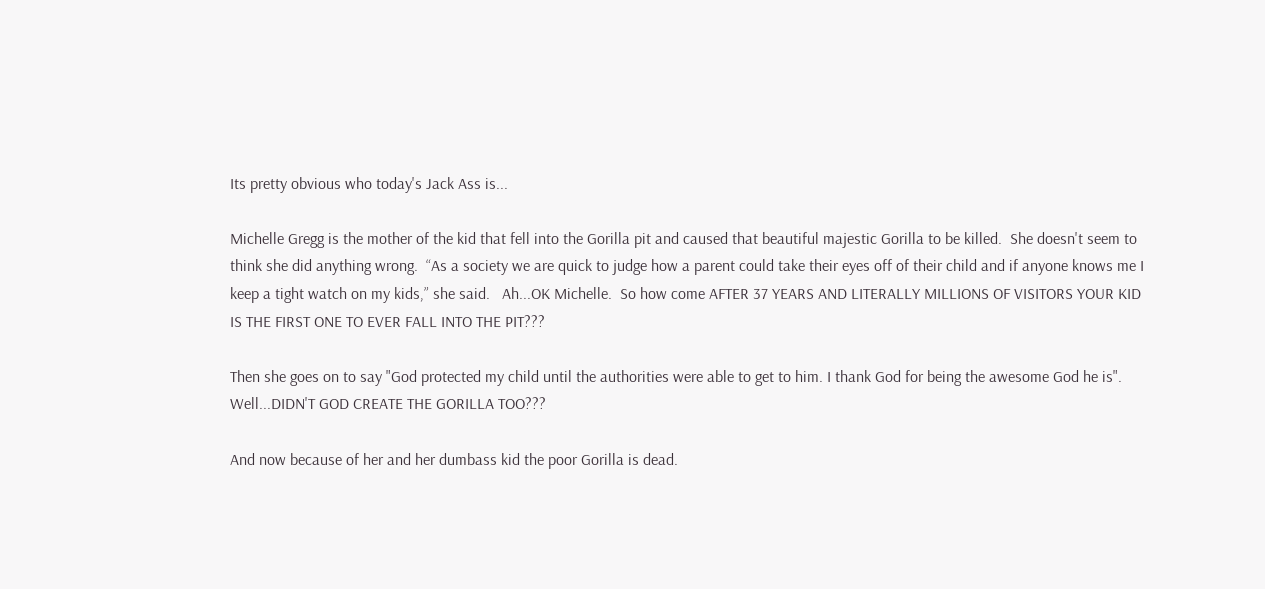Its pretty obvious who today's Jack Ass is...

Michelle Gregg is the mother of the kid that fell into the Gorilla pit and caused that beautiful majestic Gorilla to be killed.  She doesn't seem to think she did anything wrong.  “As a society we are quick to judge how a parent could take their eyes off of their child and if anyone knows me I keep a tight watch on my kids,” she said.   Ah...OK Michelle.  So how come AFTER 37 YEARS AND LITERALLY MILLIONS OF VISITORS YOUR KID IS THE FIRST ONE TO EVER FALL INTO THE PIT???

Then she goes on to say "God protected my child until the authorities were able to get to him. I thank God for being the awesome God he is".  Well...DIDN'T GOD CREATE THE GORILLA TOO???

And now because of her and her dumbass kid the poor Gorilla is dead.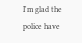I'm glad the police have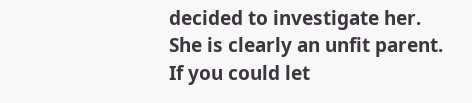decided to investigate her.  She is clearly an unfit parent.  If you could let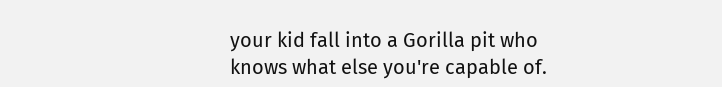your kid fall into a Gorilla pit who knows what else you're capable of.